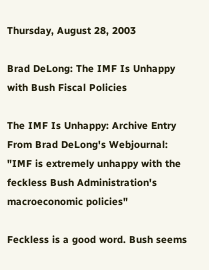Thursday, August 28, 2003

Brad DeLong: The IMF Is Unhappy with Bush Fiscal Policies

The IMF Is Unhappy: Archive Entry From Brad DeLong's Webjournal: "IMF is extremely unhappy with the feckless Bush Administration's macroeconomic policies"

Feckless is a good word. Bush seems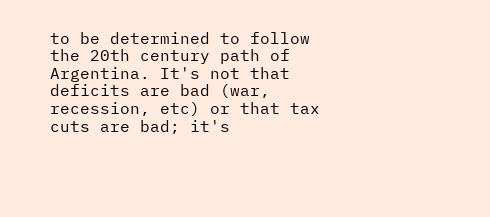to be determined to follow the 20th century path of Argentina. It's not that deficits are bad (war, recession, etc) or that tax cuts are bad; it's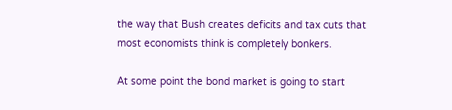the way that Bush creates deficits and tax cuts that most economists think is completely bonkers.

At some point the bond market is going to start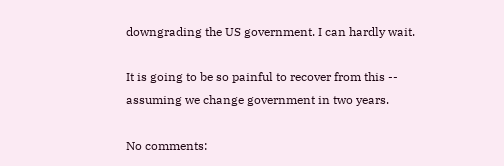downgrading the US government. I can hardly wait.

It is going to be so painful to recover from this -- assuming we change government in two years.

No comments: